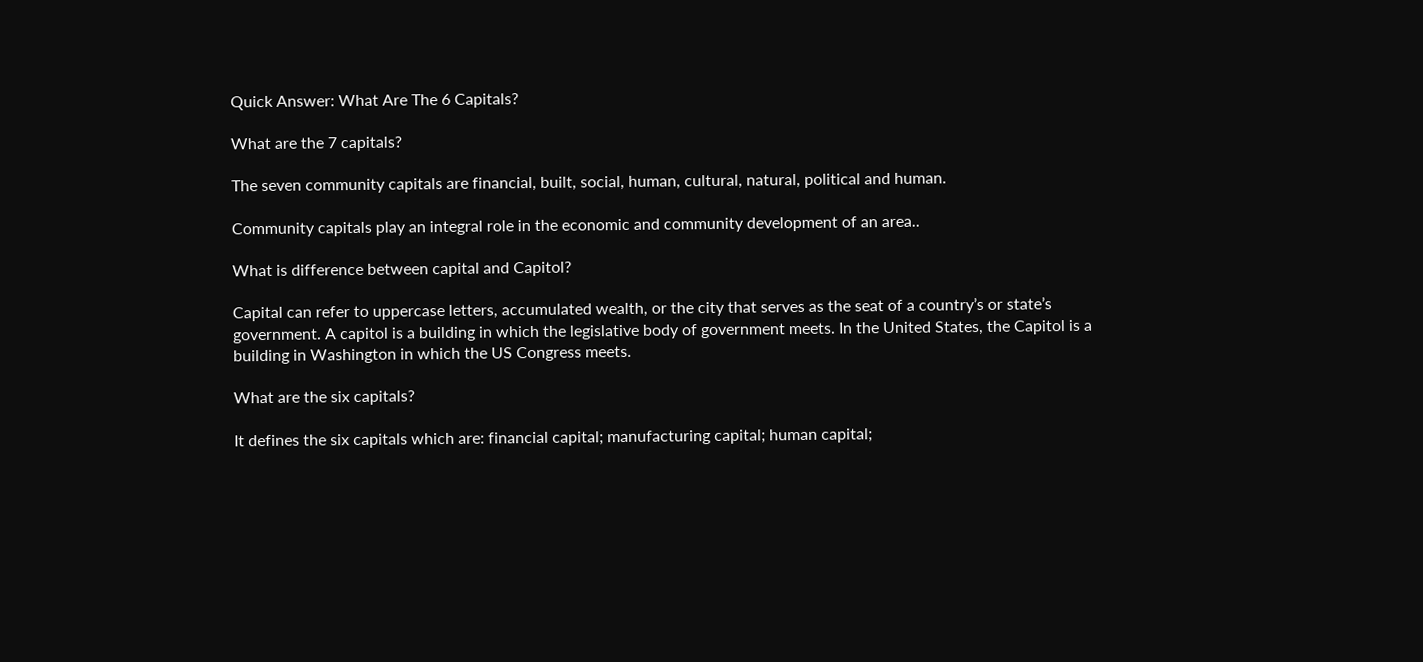Quick Answer: What Are The 6 Capitals?

What are the 7 capitals?

The seven community capitals are financial, built, social, human, cultural, natural, political and human.

Community capitals play an integral role in the economic and community development of an area..

What is difference between capital and Capitol?

Capital can refer to uppercase letters, accumulated wealth, or the city that serves as the seat of a country’s or state’s government. A capitol is a building in which the legislative body of government meets. In the United States, the Capitol is a building in Washington in which the US Congress meets.

What are the six capitals?

It defines the six capitals which are: financial capital; manufacturing capital; human capital;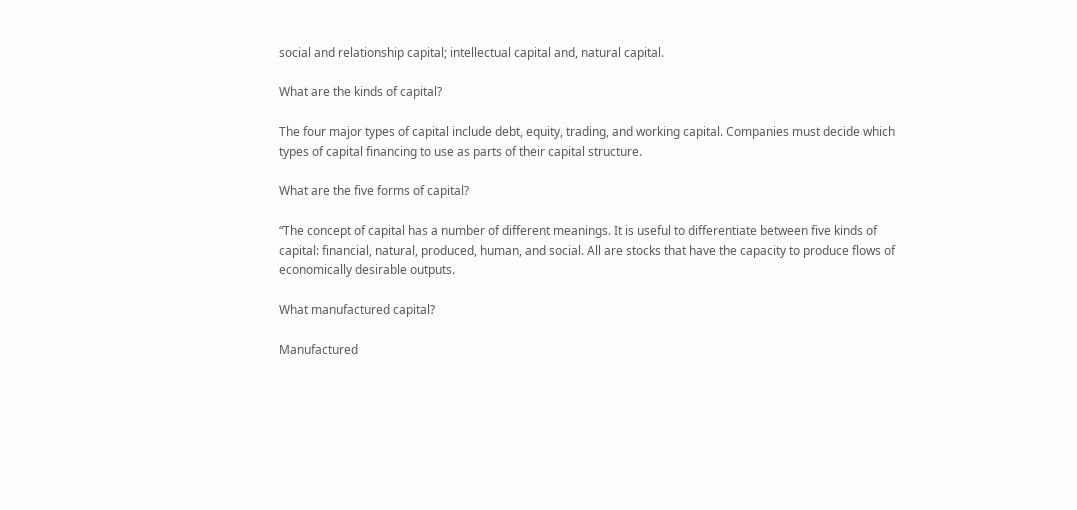social and relationship capital; intellectual capital and, natural capital.

What are the kinds of capital?

The four major types of capital include debt, equity, trading, and working capital. Companies must decide which types of capital financing to use as parts of their capital structure.

What are the five forms of capital?

“The concept of capital has a number of different meanings. It is useful to differentiate between five kinds of capital: financial, natural, produced, human, and social. All are stocks that have the capacity to produce flows of economically desirable outputs.

What manufactured capital?

Manufactured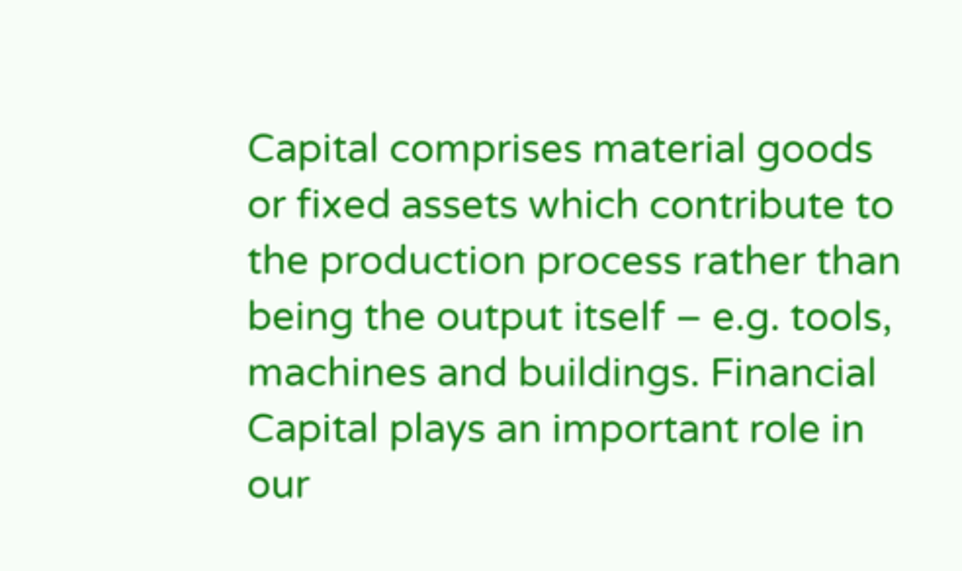Capital comprises material goods or fixed assets which contribute to the production process rather than being the output itself – e.g. tools, machines and buildings. Financial Capital plays an important role in our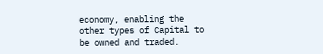economy, enabling the other types of Capital to be owned and traded.